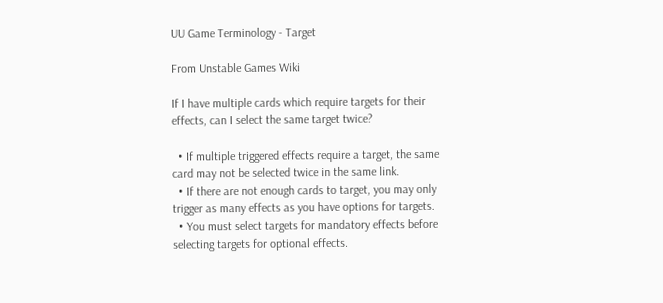UU Game Terminology - Target

From Unstable Games Wiki

If I have multiple cards which require targets for their effects, can I select the same target twice?

  • If multiple triggered effects require a target, the same card may not be selected twice in the same link.
  • If there are not enough cards to target, you may only trigger as many effects as you have options for targets.
  • You must select targets for mandatory effects before selecting targets for optional effects.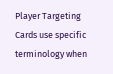Player Targeting
Cards use specific terminology when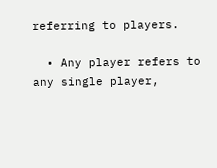referring to players.

  • Any player refers to any single player,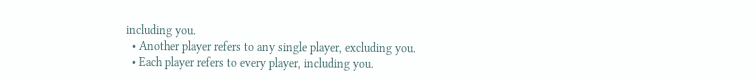including you.
  • Another player refers to any single player, excluding you.
  • Each player refers to every player, including you.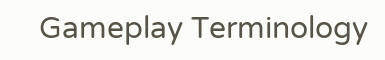Gameplay Terminology